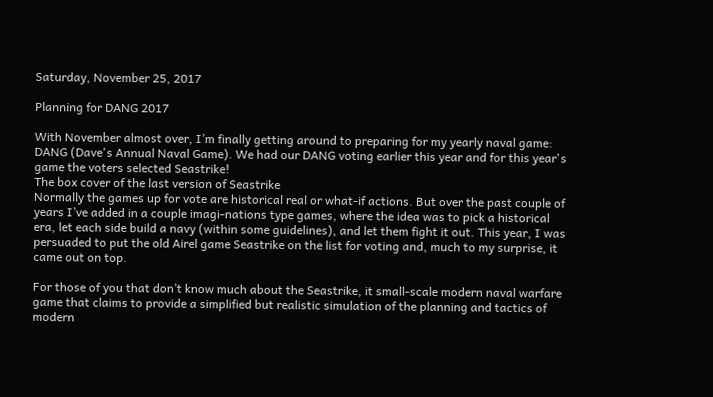Saturday, November 25, 2017

Planning for DANG 2017

With November almost over, I’m finally getting around to preparing for my yearly naval game: DANG (Dave's Annual Naval Game). We had our DANG voting earlier this year and for this year's game the voters selected Seastrike!
The box cover of the last version of Seastrike
Normally the games up for vote are historical real or what-if actions. But over the past couple of years I’ve added in a couple imagi-nations type games, where the idea was to pick a historical era, let each side build a navy (within some guidelines), and let them fight it out. This year, I was persuaded to put the old Airel game Seastrike on the list for voting and, much to my surprise, it came out on top.

For those of you that don’t know much about the Seastrike, it small-scale modern naval warfare game that claims to provide a simplified but realistic simulation of the planning and tactics of modern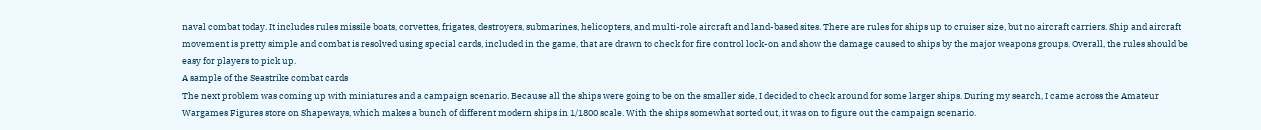naval combat today. It includes rules missile boats, corvettes, frigates, destroyers, submarines, helicopters, and multi-role aircraft and land-based sites. There are rules for ships up to cruiser size, but no aircraft carriers. Ship and aircraft movement is pretty simple and combat is resolved using special cards, included in the game, that are drawn to check for fire control lock-on and show the damage caused to ships by the major weapons groups. Overall, the rules should be easy for players to pick up.
A sample of the Seastrike combat cards
The next problem was coming up with miniatures and a campaign scenario. Because all the ships were going to be on the smaller side, I decided to check around for some larger ships. During my search, I came across the Amateur Wargames Figures store on Shapeways, which makes a bunch of different modern ships in 1/1800 scale. With the ships somewhat sorted out, it was on to figure out the campaign scenario.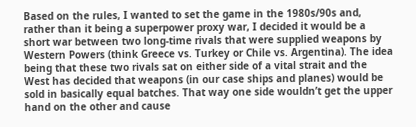Based on the rules, I wanted to set the game in the 1980s/90s and, rather than it being a superpower proxy war, I decided it would be a short war between two long-time rivals that were supplied weapons by Western Powers (think Greece vs. Turkey or Chile vs. Argentina). The idea being that these two rivals sat on either side of a vital strait and the West has decided that weapons (in our case ships and planes) would be sold in basically equal batches. That way one side wouldn’t get the upper hand on the other and cause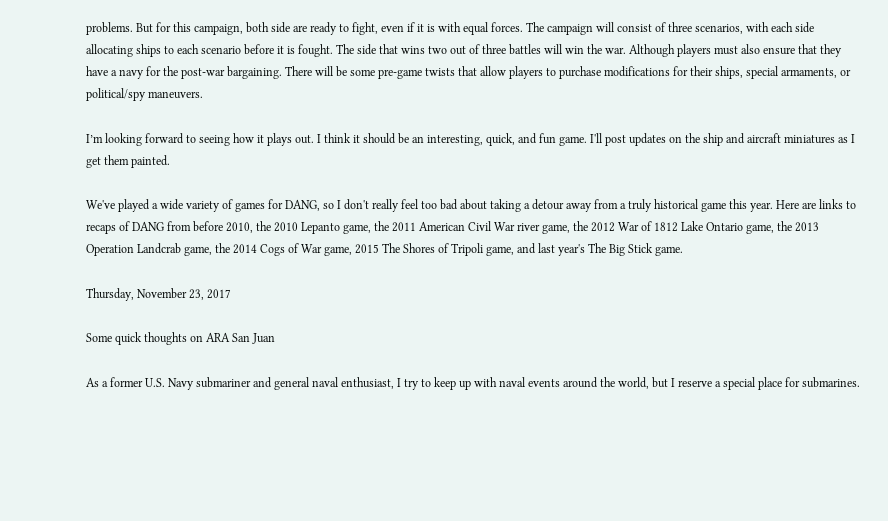problems. But for this campaign, both side are ready to fight, even if it is with equal forces. The campaign will consist of three scenarios, with each side allocating ships to each scenario before it is fought. The side that wins two out of three battles will win the war. Although players must also ensure that they have a navy for the post-war bargaining. There will be some pre-game twists that allow players to purchase modifications for their ships, special armaments, or political/spy maneuvers.

I’m looking forward to seeing how it plays out. I think it should be an interesting, quick, and fun game. I'll post updates on the ship and aircraft miniatures as I get them painted.

We've played a wide variety of games for DANG, so I don't really feel too bad about taking a detour away from a truly historical game this year. Here are links to recaps of DANG from before 2010, the 2010 Lepanto game, the 2011 American Civil War river game, the 2012 War of 1812 Lake Ontario game, the 2013 Operation Landcrab game, the 2014 Cogs of War game, 2015 The Shores of Tripoli game, and last year's The Big Stick game.

Thursday, November 23, 2017

Some quick thoughts on ARA San Juan

As a former U.S. Navy submariner and general naval enthusiast, I try to keep up with naval events around the world, but I reserve a special place for submarines.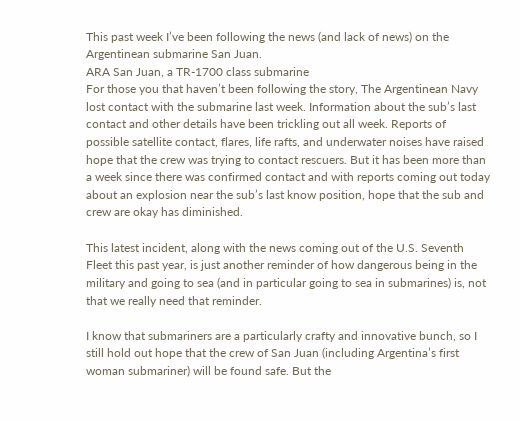This past week I’ve been following the news (and lack of news) on the Argentinean submarine San Juan.
ARA San Juan, a TR-1700 class submarine
For those you that haven’t been following the story, The Argentinean Navy lost contact with the submarine last week. Information about the sub’s last contact and other details have been trickling out all week. Reports of possible satellite contact, flares, life rafts, and underwater noises have raised hope that the crew was trying to contact rescuers. But it has been more than a week since there was confirmed contact and with reports coming out today about an explosion near the sub’s last know position, hope that the sub and crew are okay has diminished.

This latest incident, along with the news coming out of the U.S. Seventh Fleet this past year, is just another reminder of how dangerous being in the military and going to sea (and in particular going to sea in submarines) is, not that we really need that reminder.

I know that submariners are a particularly crafty and innovative bunch, so I still hold out hope that the crew of San Juan (including Argentina’s first woman submariner) will be found safe. But the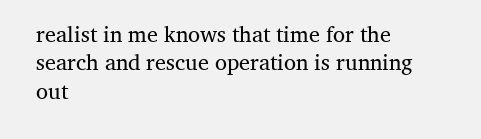realist in me knows that time for the search and rescue operation is running out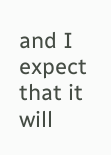and I expect that it will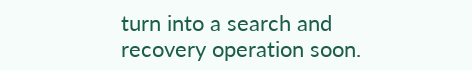turn into a search and recovery operation soon.